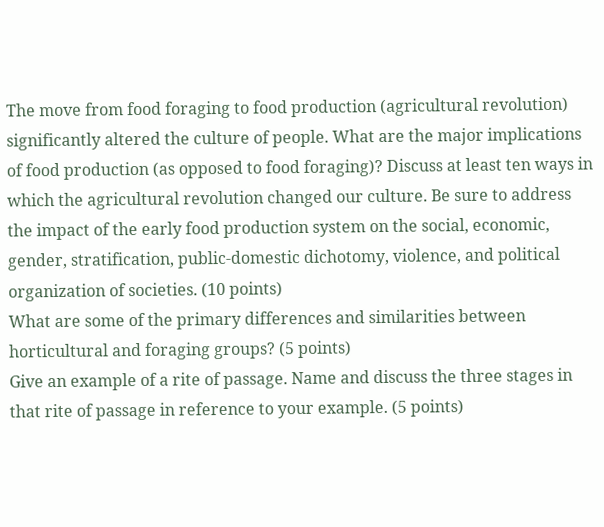The move from food foraging to food production (agricultural revolution) significantly altered the culture of people. What are the major implications of food production (as opposed to food foraging)? Discuss at least ten ways in which the agricultural revolution changed our culture. Be sure to address the impact of the early food production system on the social, economic, gender, stratification, public-domestic dichotomy, violence, and political organization of societies. (10 points)
What are some of the primary differences and similarities between horticultural and foraging groups? (5 points)
Give an example of a rite of passage. Name and discuss the three stages in that rite of passage in reference to your example. (5 points)